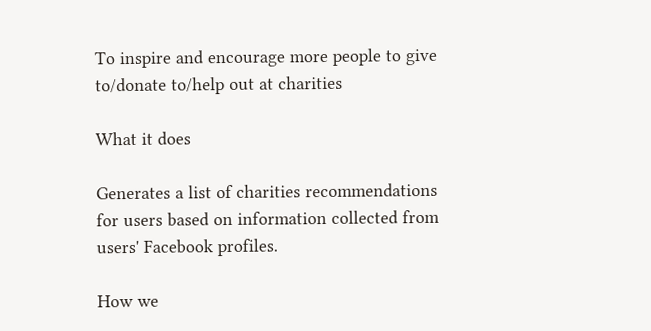To inspire and encourage more people to give to/donate to/help out at charities

What it does

Generates a list of charities recommendations for users based on information collected from users' Facebook profiles.

How we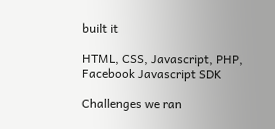built it

HTML, CSS, Javascript, PHP, Facebook Javascript SDK

Challenges we ran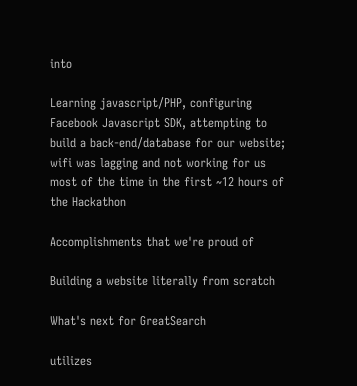into

Learning javascript/PHP, configuring Facebook Javascript SDK, attempting to build a back-end/database for our website; wifi was lagging and not working for us most of the time in the first ~12 hours of the Hackathon

Accomplishments that we're proud of

Building a website literally from scratch

What's next for GreatSearch

utilizes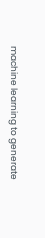machine learning to generate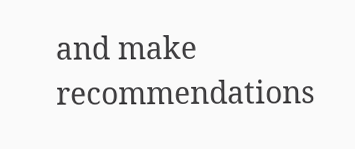and make recommendations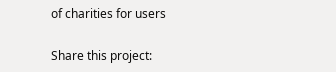of charities for users

Share this project: